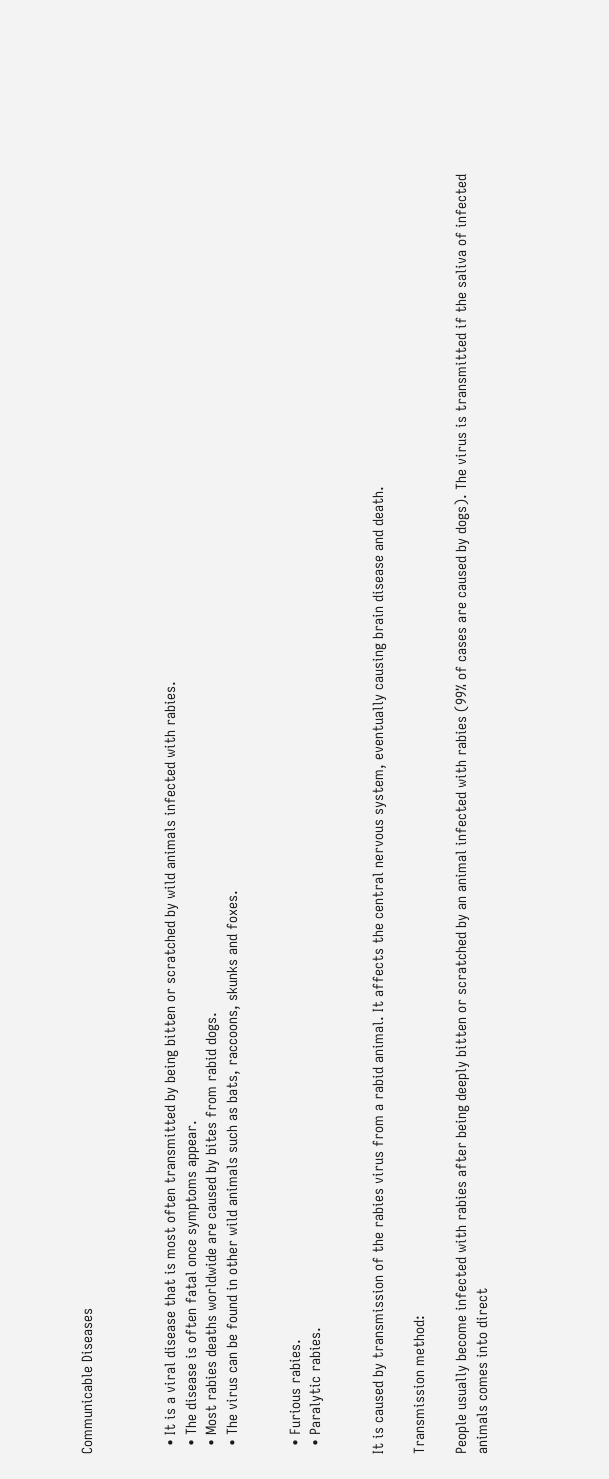Communicable Diseases



  • It is a viral disease that is most often transmitted by being bitten or scratched by wild animals infected with rabies.
  • The disease is often fatal once symptoms appear.
  • Most rabies deaths worldwide are caused by bites from rabid dogs.
  • The virus can be found in other wild animals such as bats, raccoons, skunks and foxes.


  • Furious rabies.
  • Paralytic rabies.


It is caused by transmission of the rabies virus from a rabid animal. It affects the central nervous system, eventually causing brain disease and death.

Transmission method:

People usually become infected with rabies after being deeply bitten or scratched by an animal infected with rabies (99% of cases are caused by dogs). The virus is transmitted if the saliva of infected animals comes into direct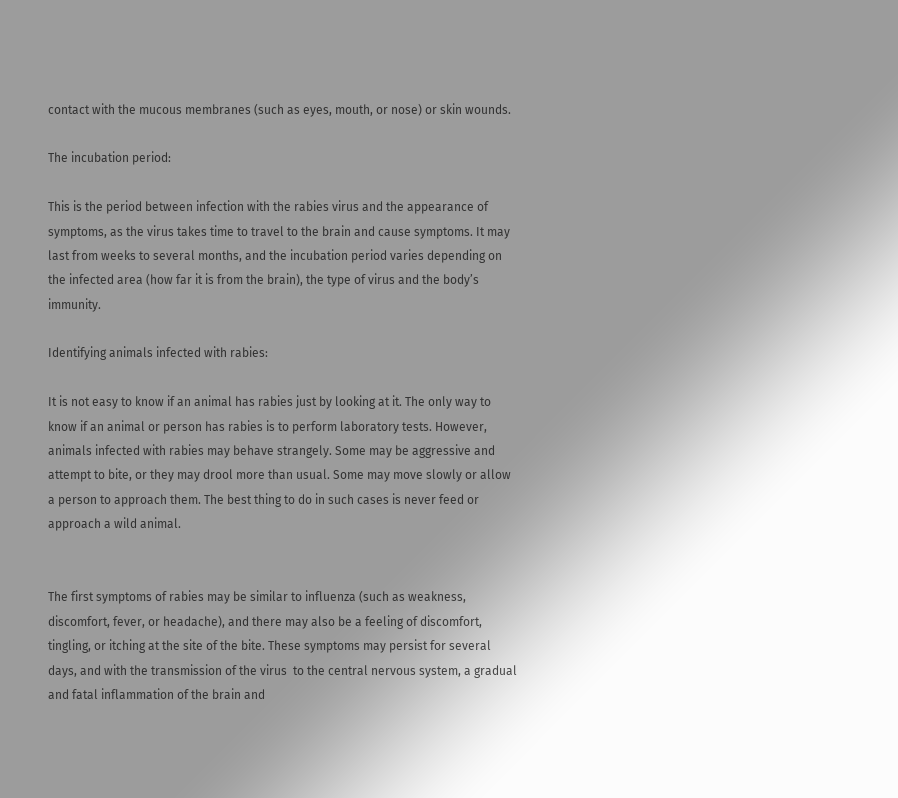contact with the mucous membranes (such as eyes, mouth, or nose) or skin wounds.

The incubation period:

This is the period between infection with the rabies virus and the appearance of symptoms, as the virus takes time to travel to the brain and cause symptoms. It may last from weeks to several months, and the incubation period varies depending on the infected area (how far it is from the brain), the type of virus and the body’s immunity.

Identifying animals infected with rabies:

It is not easy to know if an animal has rabies just by looking at it. The only way to know if an animal or person has rabies is to perform laboratory tests. However, animals infected with rabies may behave strangely. Some may be aggressive and attempt to bite, or they may drool more than usual. Some may move slowly or allow a person to approach them. The best thing to do in such cases is never feed or approach a wild animal.


The first symptoms of rabies may be similar to influenza (such as weakness, discomfort, fever, or headache), and there may also be a feeling of discomfort, tingling, or itching at the site of the bite. These symptoms may persist for several days, and with the transmission of the virus  to the central nervous system, a gradual and fatal inflammation of the brain and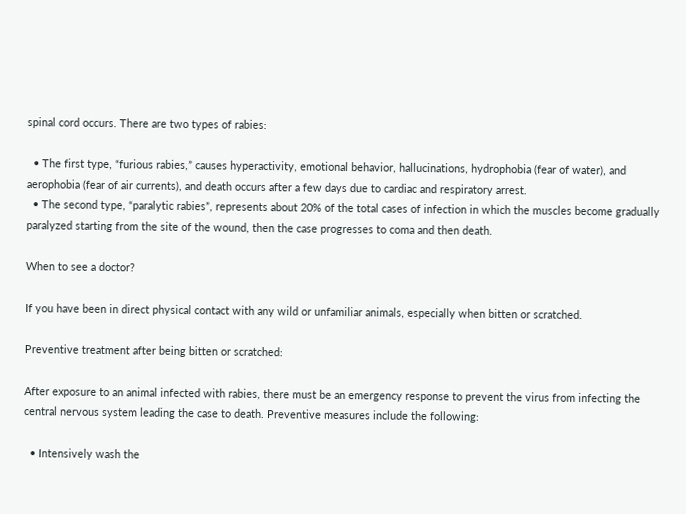spinal cord occurs. There are two types of rabies:

  • The first type, “furious rabies,” causes hyperactivity, emotional behavior, hallucinations, hydrophobia (fear of water), and aerophobia (fear of air currents), and death occurs after a few days due to cardiac and respiratory arrest.
  • The second type, “paralytic rabies”, represents about 20% of the total cases of infection in which the muscles become gradually paralyzed starting from the site of the wound, then the case progresses to coma and then death.

When to see a doctor?

If you have been in direct physical contact with any wild or unfamiliar animals, especially when bitten or scratched.

Preventive treatment after being bitten or scratched:

After exposure to an animal infected with rabies, there must be an emergency response to prevent the virus from infecting the central nervous system leading the case to death. Preventive measures include the following:

  • Intensively wash the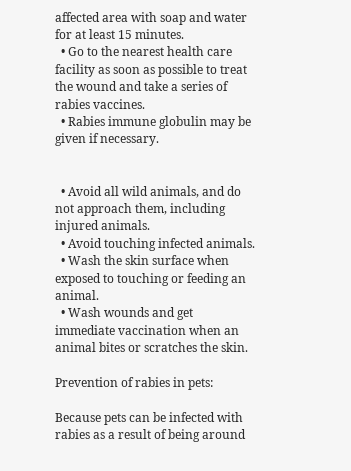affected area with soap and water for at least 15 minutes.
  • Go to the nearest health care facility as soon as possible to treat the wound and take a series of rabies vaccines.
  • Rabies immune globulin may be given if necessary.


  • Avoid all wild animals, and do not approach them, including injured animals.
  • Avoid touching infected animals.
  • Wash the skin surface when exposed to touching or feeding an animal.
  • Wash wounds and get immediate vaccination when an animal bites or scratches the skin.

Prevention of rabies in pets:

Because pets can be infected with rabies as a result of being around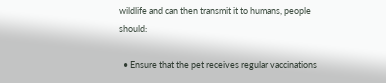wildlife and can then transmit it to humans, people should:

  • Ensure that the pet receives regular vaccinations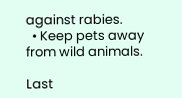against rabies.
  • Keep pets away from wild animals.

Last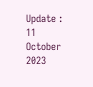Update : 11 October 2023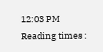12:03 PM
Reading times :